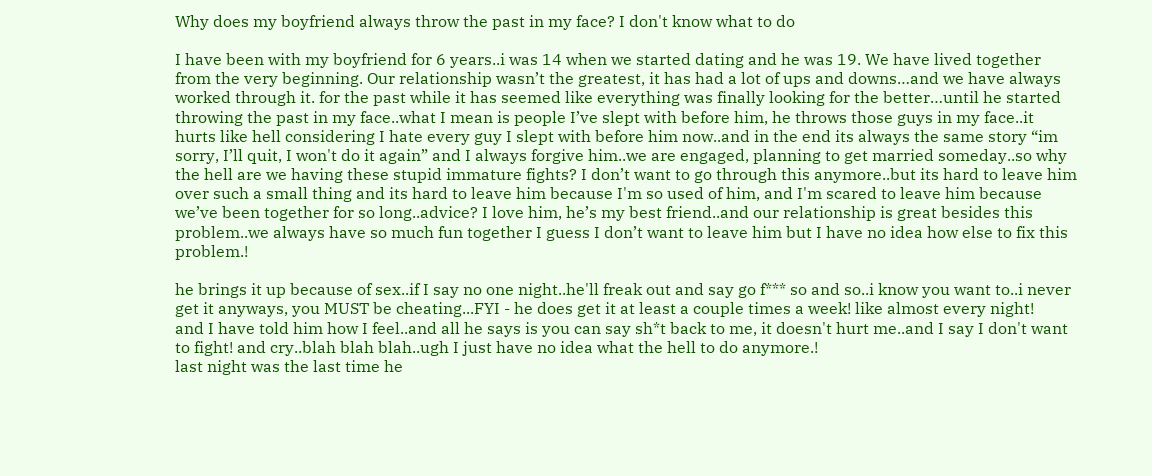Why does my boyfriend always throw the past in my face? I don't know what to do

I have been with my boyfriend for 6 years..i was 14 when we started dating and he was 19. We have lived together from the very beginning. Our relationship wasn’t the greatest, it has had a lot of ups and downs…and we have always worked through it. for the past while it has seemed like everything was finally looking for the better…until he started throwing the past in my face..what I mean is people I’ve slept with before him, he throws those guys in my face..it hurts like hell considering I hate every guy I slept with before him now..and in the end its always the same story “im sorry, I’ll quit, I won't do it again” and I always forgive him..we are engaged, planning to get married someday..so why the hell are we having these stupid immature fights? I don’t want to go through this anymore..but its hard to leave him over such a small thing and its hard to leave him because I'm so used of him, and I'm scared to leave him because we’ve been together for so long..advice? I love him, he’s my best friend..and our relationship is great besides this problem..we always have so much fun together I guess I don’t want to leave him but I have no idea how else to fix this problem.!

he brings it up because of sex..if I say no one night..he'll freak out and say go f*** so and so..i know you want to..i never get it anyways, you MUST be cheating...FYI - he does get it at least a couple times a week! like almost every night!
and I have told him how I feel..and all he says is you can say sh*t back to me, it doesn't hurt me..and I say I don't want to fight! and cry..blah blah blah..ugh I just have no idea what the hell to do anymore.!
last night was the last time he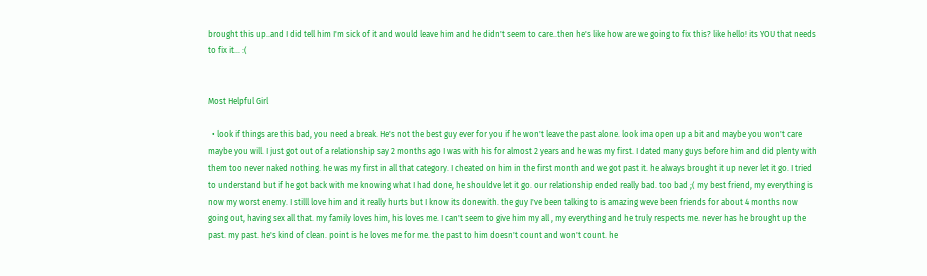brought this up..and I did tell him I'm sick of it and would leave him and he didn't seem to care..then he's like how are we going to fix this? like hello! its YOU that needs to fix it... :(


Most Helpful Girl

  • look if things are this bad, you need a break. He's not the best guy ever for you if he won't leave the past alone. look ima open up a bit and maybe you won't care maybe you will. I just got out of a relationship say 2 months ago I was with his for almost 2 years and he was my first. I dated many guys before him and did plenty with them too never naked nothing. he was my first in all that category. I cheated on him in the first month and we got past it. he always brought it up never let it go. I tried to understand but if he got back with me knowing what I had done, he shouldve let it go. our relationship ended really bad. too bad ;( my best friend, my everything is now my worst enemy. I stilll love him and it really hurts but I know its donewith. the guy I've been talking to is amazing weve been friends for about 4 months now going out, having sex all that. my family loves him, his loves me. I can't seem to give him my all , my everything and he truly respects me. never has he brought up the past. my past. he's kind of clean. point is he loves me for me. the past to him doesn't count and won't count. he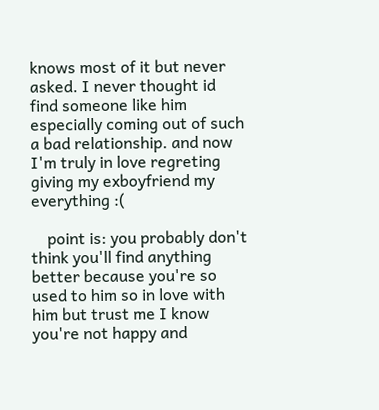knows most of it but never asked. I never thought id find someone like him especially coming out of such a bad relationship. and now I'm truly in love regreting giving my exboyfriend my everything :(

    point is: you probably don't think you'll find anything better because you're so used to him so in love with him but trust me I know you're not happy and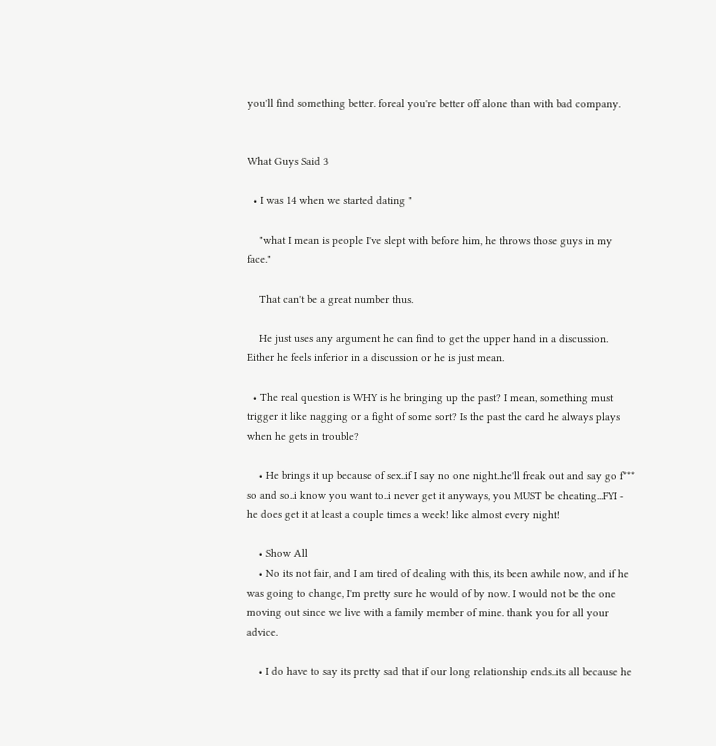you'll find something better. foreal you're better off alone than with bad company.


What Guys Said 3

  • I was 14 when we started dating "

    "what I mean is people I've slept with before him, he throws those guys in my face."

    That can't be a great number thus.

    He just uses any argument he can find to get the upper hand in a discussion. Either he feels inferior in a discussion or he is just mean.

  • The real question is WHY is he bringing up the past? I mean, something must trigger it like nagging or a fight of some sort? Is the past the card he always plays when he gets in trouble?

    • He brings it up because of sex..if I say no one night..he'll freak out and say go f*** so and so..i know you want to..i never get it anyways, you MUST be cheating...FYI - he does get it at least a couple times a week! like almost every night!

    • Show All
    • No its not fair, and I am tired of dealing with this, its been awhile now, and if he was going to change, I'm pretty sure he would of by now. I would not be the one moving out since we live with a family member of mine. thank you for all your advice.

    • I do have to say its pretty sad that if our long relationship ends..its all because he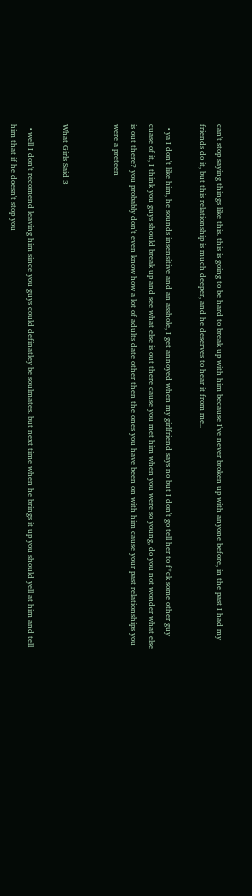can't stop saying things like this. this is going to be hard to break up with him because I've never broken up with anyone before, in the past I had my friends do it, but this relationship is much deeper, and he deserves to hear it from me..

  • ya I don't like him, he sounds insensitive and an asshole, I get annoyed when my girlfriend says no but I don't go tell her to f*ck some other guy cuase of it, I think you guys should break up and see what else is out there cause you met him when you were so young, do you not wonder what else is out there? you probably don't even know how a lot of adults date other then the ones you have been on with him cause your past relationships you were a preteen


What Girls Said 3

  • well I don't recomend leaving him since you guys could definatley be soulmates. but next time when he brings it up you should yell at him and tell him that if he doesn't stop you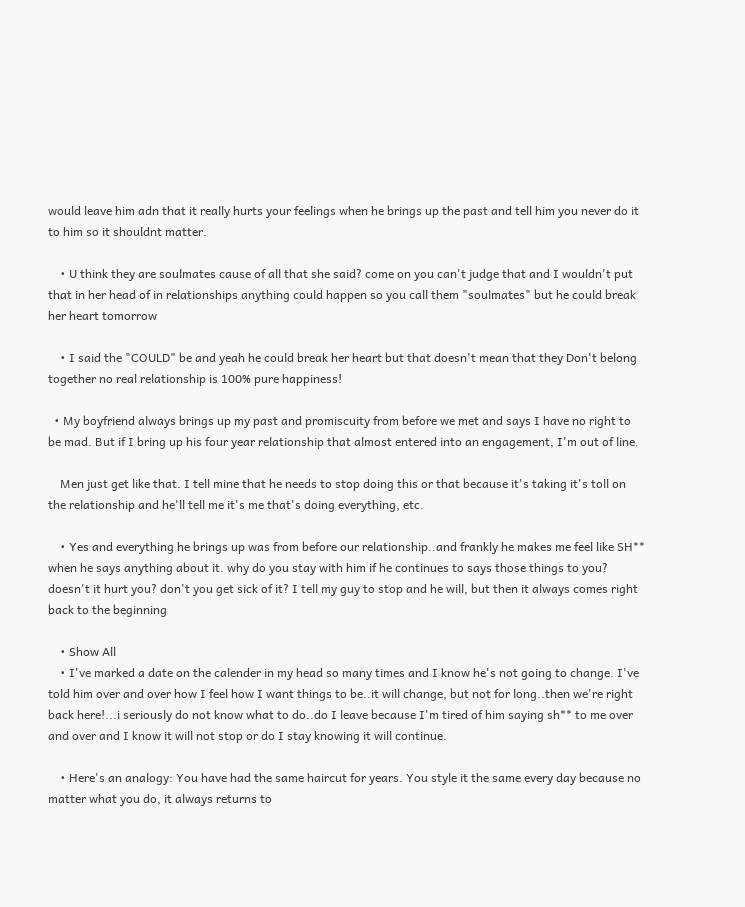would leave him adn that it really hurts your feelings when he brings up the past and tell him you never do it to him so it shouldnt matter.

    • U think they are soulmates cause of all that she said? come on you can't judge that and I wouldn't put that in her head of in relationships anything could happen so you call them "soulmates" but he could break her heart tomorrow

    • I said the "COULD" be and yeah he could break her heart but that doesn't mean that they Don't belong together no real relationship is 100% pure happiness!

  • My boyfriend always brings up my past and promiscuity from before we met and says I have no right to be mad. But if I bring up his four year relationship that almost entered into an engagement, I'm out of line.

    Men just get like that. I tell mine that he needs to stop doing this or that because it's taking it's toll on the relationship and he'll tell me it's me that's doing everything, etc.

    • Yes and everything he brings up was from before our relationship..and frankly he makes me feel like SH** when he says anything about it. why do you stay with him if he continues to says those things to you? doesn't it hurt you? don't you get sick of it? I tell my guy to stop and he will, but then it always comes right back to the beginning

    • Show All
    • I've marked a date on the calender in my head so many times and I know he's not going to change. I've told him over and over how I feel how I want things to be..it will change, but not for long..then we're right back here!...i seriously do not know what to do..do I leave because I'm tired of him saying sh** to me over and over and I know it will not stop or do I stay knowing it will continue.

    • Here's an analogy: You have had the same haircut for years. You style it the same every day because no matter what you do, it always returns to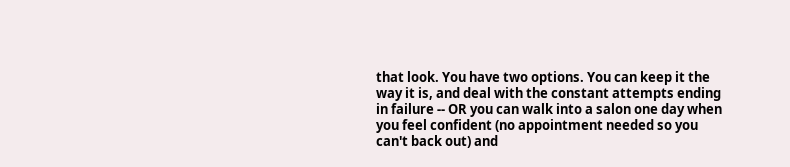that look. You have two options. You can keep it the way it is, and deal with the constant attempts ending in failure -- OR you can walk into a salon one day when you feel confident (no appointment needed so you can't back out) and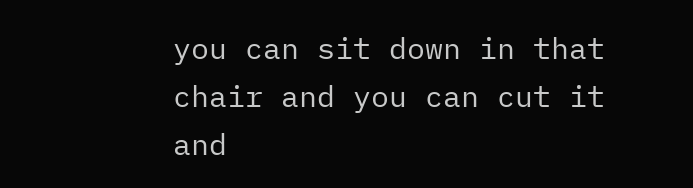you can sit down in that chair and you can cut it and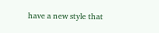have a new style that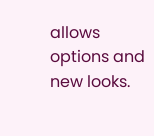allows options and new looks.